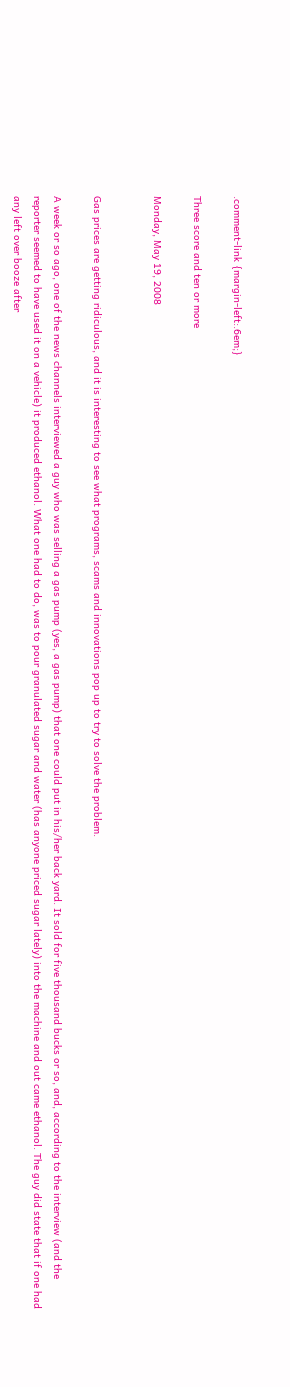.comment-link {margin-left:.6em;}

Three score and ten or more

Monday, May 19, 2008


Gas prices are getting ridiculous, and it is interesting to see what programs, scams and innovations pop up to try to solve the problem.

A week or so ago, one of the news channels interviewed a guy who was selling a gas pump (yes, a gas pump) that one could put in his/her back yard. It sold for five thousand bucks or so, and, according to the interview (and the reporter seemed to have used it on a vehicle) it produced ethanol. What one had to do, was to pour granulated sugar and water (has anyone priced sugar lately) into the machine and out came ethanol. The guy did state that if one had any left over booze after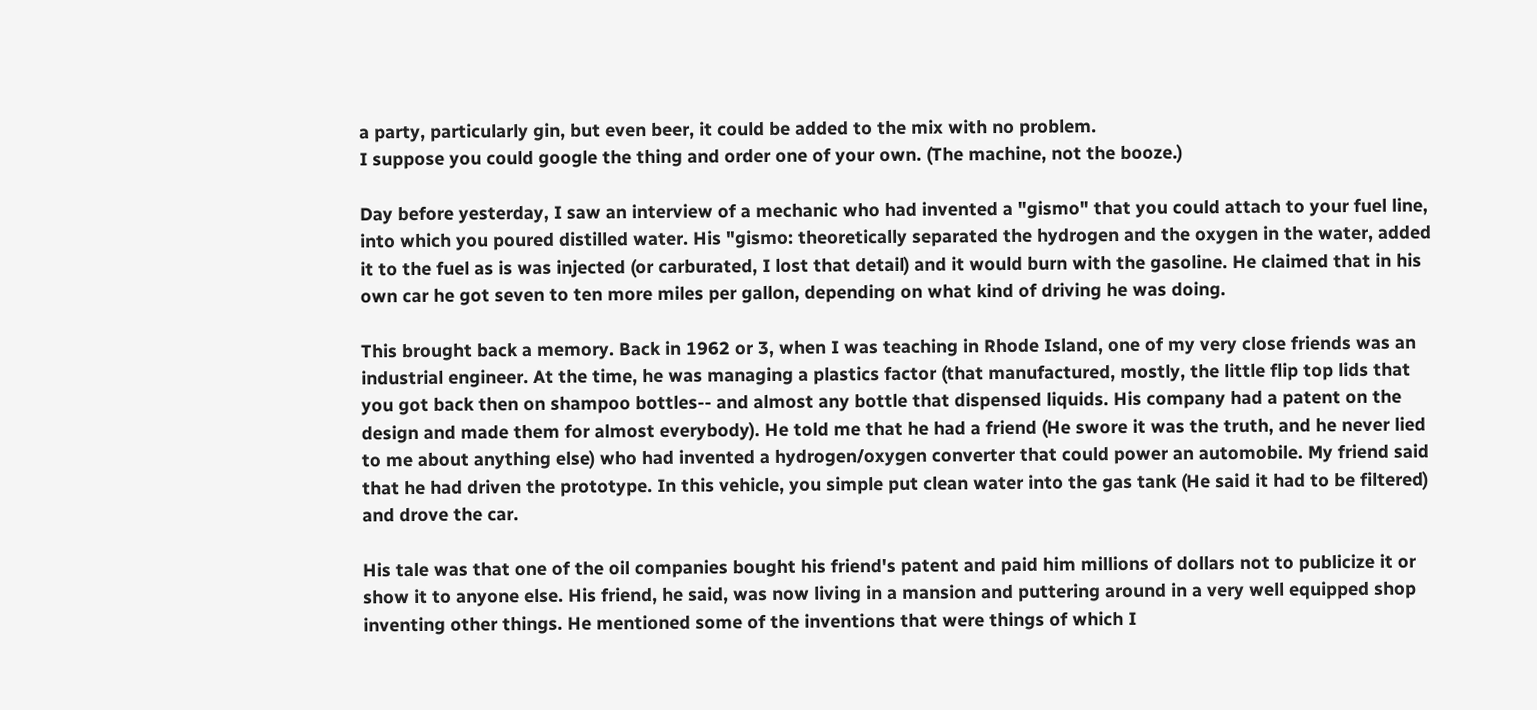a party, particularly gin, but even beer, it could be added to the mix with no problem.
I suppose you could google the thing and order one of your own. (The machine, not the booze.)

Day before yesterday, I saw an interview of a mechanic who had invented a "gismo" that you could attach to your fuel line, into which you poured distilled water. His "gismo: theoretically separated the hydrogen and the oxygen in the water, added it to the fuel as is was injected (or carburated, I lost that detail) and it would burn with the gasoline. He claimed that in his own car he got seven to ten more miles per gallon, depending on what kind of driving he was doing.

This brought back a memory. Back in 1962 or 3, when I was teaching in Rhode Island, one of my very close friends was an industrial engineer. At the time, he was managing a plastics factor (that manufactured, mostly, the little flip top lids that you got back then on shampoo bottles-- and almost any bottle that dispensed liquids. His company had a patent on the design and made them for almost everybody). He told me that he had a friend (He swore it was the truth, and he never lied to me about anything else) who had invented a hydrogen/oxygen converter that could power an automobile. My friend said that he had driven the prototype. In this vehicle, you simple put clean water into the gas tank (He said it had to be filtered) and drove the car.

His tale was that one of the oil companies bought his friend's patent and paid him millions of dollars not to publicize it or show it to anyone else. His friend, he said, was now living in a mansion and puttering around in a very well equipped shop inventing other things. He mentioned some of the inventions that were things of which I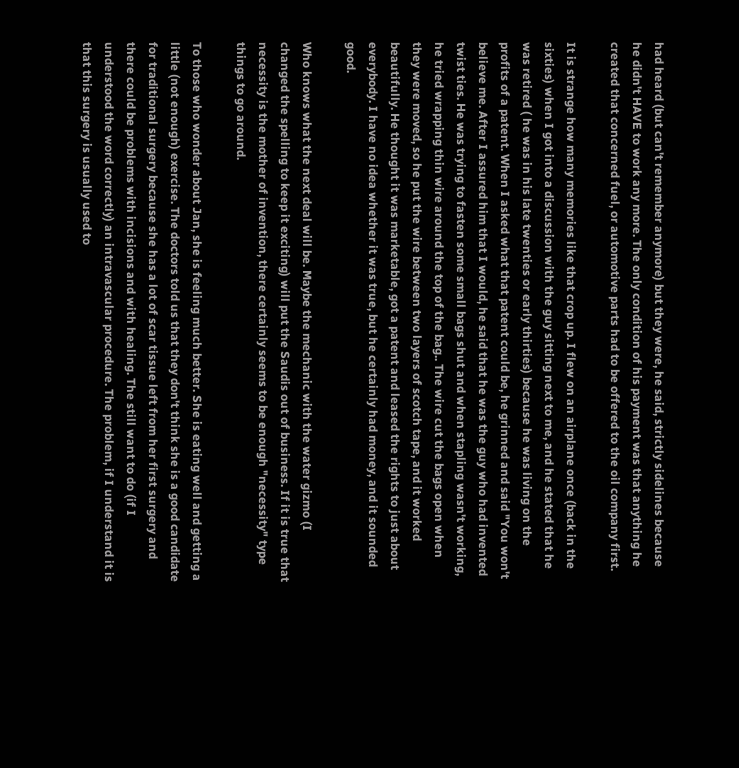had heard (but can't remember anymore) but they were, he said, strictly sidelines because he didn't HAVE to work any more. The only condition of his payment was that anything he created that concerned fuel, or automotive parts had to be offered to the oil company first.

It is strange how many memories like that crop up. I flew on an airplane once (back in the sixties) when I got into a discussion with the guy sitting next to me, and he stated that he was retired ( he was in his late twenties or early thirties) because he was living on the profits of a patent. When I asked what that patent could be, he grinned and said "You won't believe me. After I assured him that I would, he said that he was the guy who had invented twist ties. He was trying to fasten some small bags shut and when stapling wasn't working, he tried wrapping thin wire around the top of the bag.. The wire cut the bags open when they were moved, so he put the wire between two layers of scotch tape, and it worked beautifully. He thought it was marketable, got a patent and leased the rights to just about everybody. I have no idea whether it was true, but he certainly had money, and it sounded good.

Who knows what the next deal will be. Maybe the mechanic with the water gizmo (I changed the spelling to keep it exciting) will put the Saudis out of business. If it is true that necessity is the mother of invention, there certainly seems to be enough "necessity" type things to go around.

To those who wonder about Jan, she is feeling much better. She is eating well and getting a little (not enough) exercise. The doctors told us that they don't think she is a good candidate for traditional surgery because she has a lot of scar tissue left from her first surgery and there could be problems with incisions and with healing. The still want to do (if I understood the word correctly) an intravascular procedure. The problem, if I understand it is that this surgery is usually used to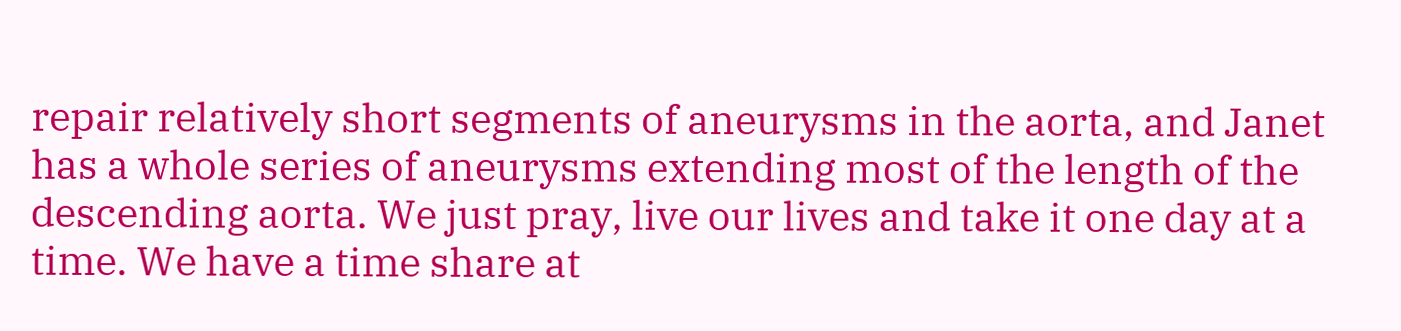repair relatively short segments of aneurysms in the aorta, and Janet has a whole series of aneurysms extending most of the length of the descending aorta. We just pray, live our lives and take it one day at a time. We have a time share at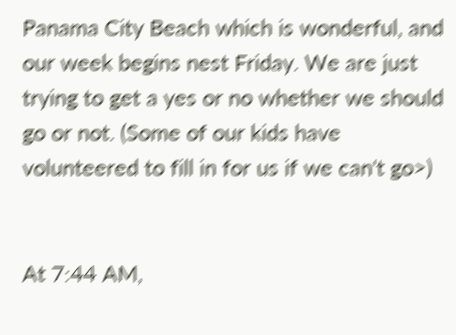Panama City Beach which is wonderful, and our week begins nest Friday. We are just trying to get a yes or no whether we should go or not. (Some of our kids have volunteered to fill in for us if we can't go>)


At 7:44 AM,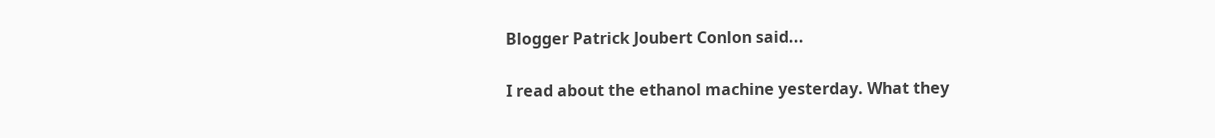Blogger Patrick Joubert Conlon said...

I read about the ethanol machine yesterday. What they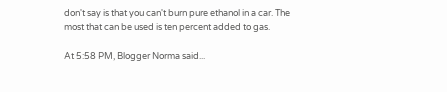don't say is that you can't burn pure ethanol in a car. The most that can be used is ten percent added to gas.

At 5:58 PM, Blogger Norma said...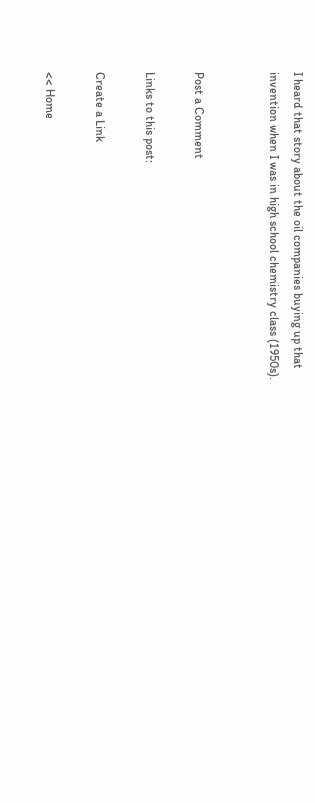I heard that story about the oil companies buying up that invention when I was in high school chemistry class (1950s).


Post a Comment

Links to this post:

Create a Link

<< Home